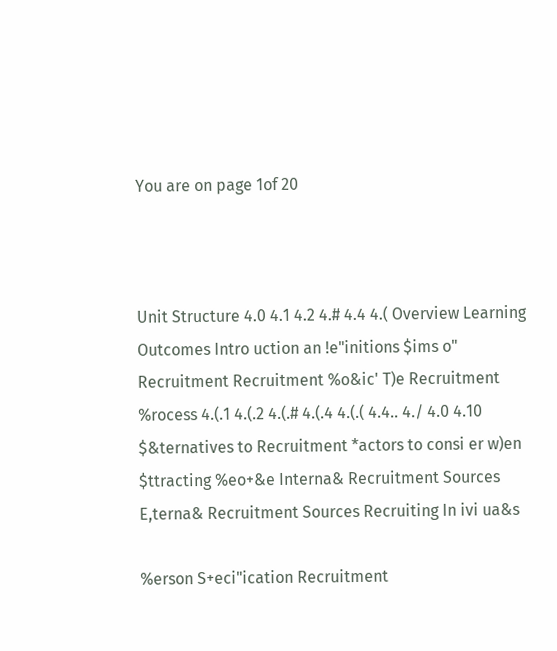You are on page 1of 20



Unit Structure 4.0 4.1 4.2 4.# 4.4 4.( Overview Learning Outcomes Intro uction an !e"initions $ims o" Recruitment Recruitment %o&ic' T)e Recruitment %rocess 4.(.1 4.(.2 4.(.# 4.(.4 4.(.( 4.4.. 4./ 4.0 4.10 $&ternatives to Recruitment *actors to consi er w)en $ttracting %eo+&e Interna& Recruitment Sources E,terna& Recruitment Sources Recruiting In ivi ua&s

%erson S+eci"ication Recruitment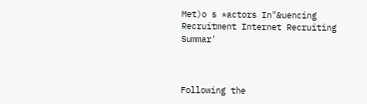Met)o s *actors In"&uencing Recruitment Internet Recruiting Summar'



Following the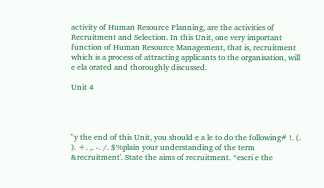activity of Human Resource Planning, are the activities of Recruitment and Selection. In this Unit, one very important function of Human Resource Management, that is, recruitment which is a process of attracting applicants to the organisation, will e ela orated and thoroughly discussed.

Unit 4




"y the end of this Unit, you should e a le to do the following# !. (. ). +. ,. -. /. $%plain your understanding of the term &recruitment'. State the aims of recruitment. *escri e the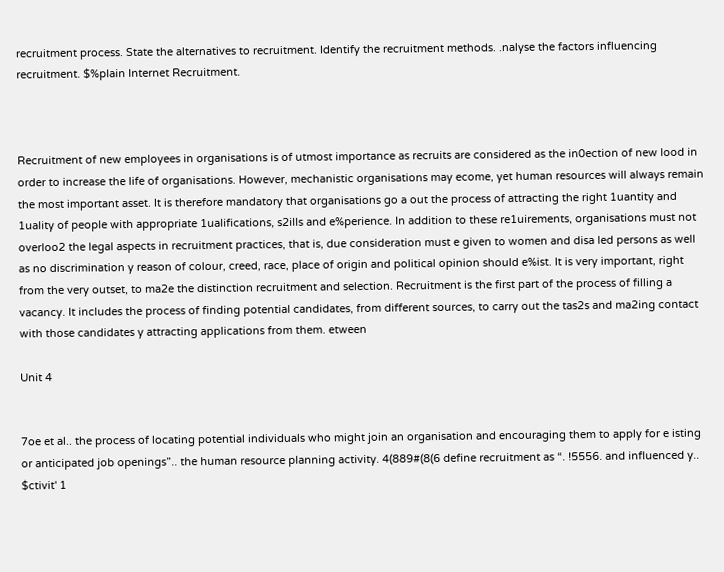recruitment process. State the alternatives to recruitment. Identify the recruitment methods. .nalyse the factors influencing recruitment. $%plain Internet Recruitment.



Recruitment of new employees in organisations is of utmost importance as recruits are considered as the in0ection of new lood in order to increase the life of organisations. However, mechanistic organisations may ecome, yet human resources will always remain the most important asset. It is therefore mandatory that organisations go a out the process of attracting the right 1uantity and 1uality of people with appropriate 1ualifications, s2ills and e%perience. In addition to these re1uirements, organisations must not overloo2 the legal aspects in recruitment practices, that is, due consideration must e given to women and disa led persons as well as no discrimination y reason of colour, creed, race, place of origin and political opinion should e%ist. It is very important, right from the very outset, to ma2e the distinction recruitment and selection. Recruitment is the first part of the process of filling a vacancy. It includes the process of finding potential candidates, from different sources, to carry out the tas2s and ma2ing contact with those candidates y attracting applications from them. etween

Unit 4


7oe et al.. the process of locating potential individuals who might join an organisation and encouraging them to apply for e isting or anticipated job openings”.. the human resource planning activity. 4(889#(8(6 define recruitment as “. !5556. and influenced y.. $ctivit' 1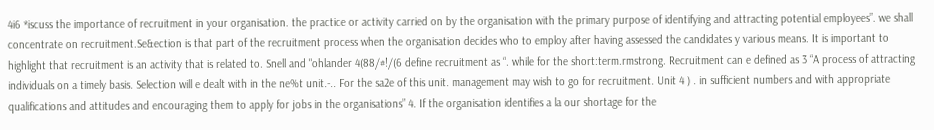4i6 *iscuss the importance of recruitment in your organisation. the practice or activity carried on by the organisation with the primary purpose of identifying and attracting potential employees”. we shall concentrate on recruitment.Se&ection is that part of the recruitment process when the organisation decides who to employ after having assessed the candidates y various means. It is important to highlight that recruitment is an activity that is related to. Snell and "ohlander 4(88/#!/(6 define recruitment as “. while for the short:term.rmstrong. Recruitment can e defined as 3 “A process of attracting individuals on a timely basis. Selection will e dealt with in the ne%t unit.-.. For the sa2e of this unit. management may wish to go for recruitment. Unit 4 ) . in sufficient numbers and with appropriate qualifications and attitudes and encouraging them to apply for jobs in the organisations” 4. If the organisation identifies a la our shortage for the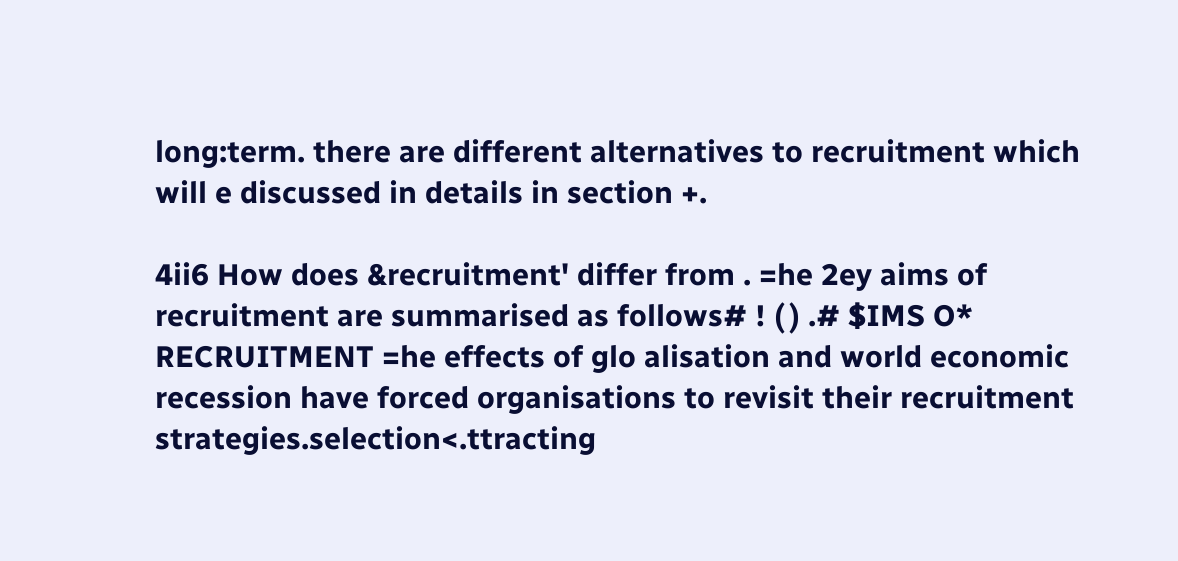long:term. there are different alternatives to recruitment which will e discussed in details in section +.

4ii6 How does &recruitment' differ from . =he 2ey aims of recruitment are summarised as follows# ! ( ) .# $IMS O* RECRUITMENT =he effects of glo alisation and world economic recession have forced organisations to revisit their recruitment strategies.selection<.ttracting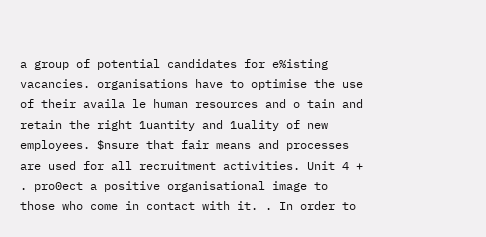a group of potential candidates for e%isting vacancies. organisations have to optimise the use of their availa le human resources and o tain and retain the right 1uantity and 1uality of new employees. $nsure that fair means and processes are used for all recruitment activities. Unit 4 + . pro0ect a positive organisational image to those who come in contact with it. . In order to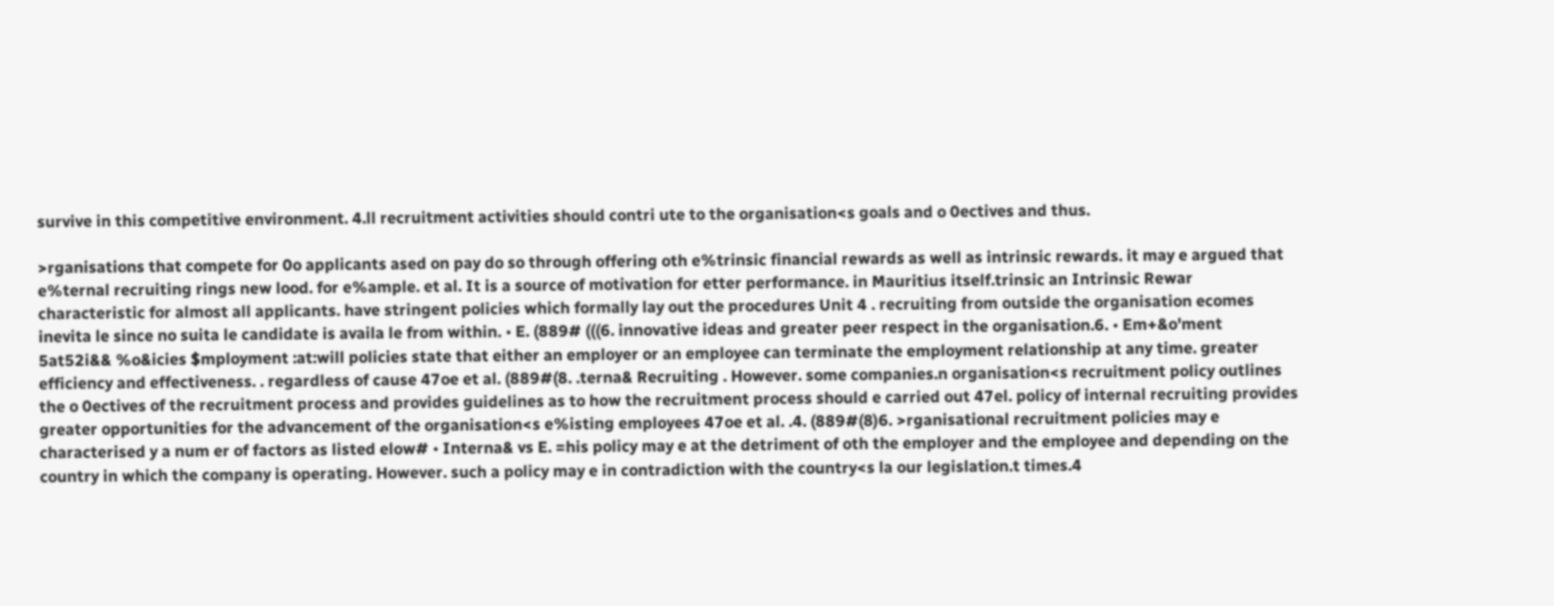survive in this competitive environment. 4.ll recruitment activities should contri ute to the organisation<s goals and o 0ectives and thus.

>rganisations that compete for 0o applicants ased on pay do so through offering oth e%trinsic financial rewards as well as intrinsic rewards. it may e argued that e%ternal recruiting rings new lood. for e%ample. et al. It is a source of motivation for etter performance. in Mauritius itself.trinsic an Intrinsic Rewar characteristic for almost all applicants. have stringent policies which formally lay out the procedures Unit 4 . recruiting from outside the organisation ecomes inevita le since no suita le candidate is availa le from within. • E. (889# (((6. innovative ideas and greater peer respect in the organisation.6. • Em+&o'ment 5at52i&& %o&icies $mployment :at:will policies state that either an employer or an employee can terminate the employment relationship at any time. greater efficiency and effectiveness. . regardless of cause 47oe et al. (889#(8. .terna& Recruiting . However. some companies.n organisation<s recruitment policy outlines the o 0ectives of the recruitment process and provides guidelines as to how the recruitment process should e carried out 47el. policy of internal recruiting provides greater opportunities for the advancement of the organisation<s e%isting employees 47oe et al. .4. (889#(8)6. >rganisational recruitment policies may e characterised y a num er of factors as listed elow# • Interna& vs E. =his policy may e at the detriment of oth the employer and the employee and depending on the country in which the company is operating. However. such a policy may e in contradiction with the country<s la our legislation.t times.4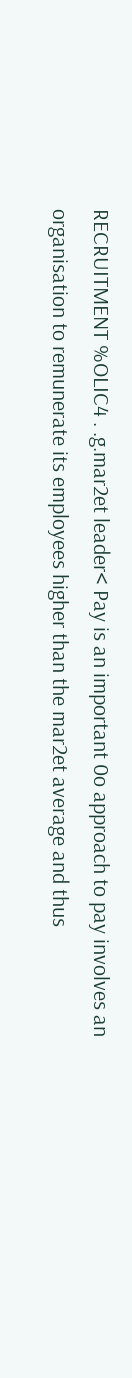RECRUITMENT %OLIC4 . .g.mar2et leader< Pay is an important 0o approach to pay involves an organisation to remunerate its employees higher than the mar2et average and thus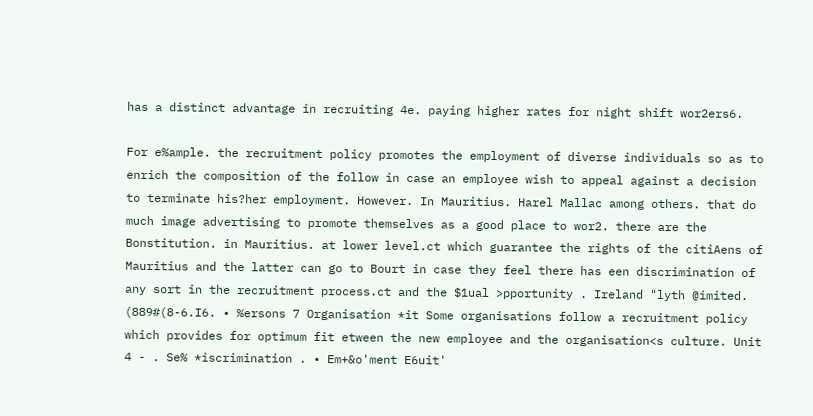has a distinct advantage in recruiting 4e. paying higher rates for night shift wor2ers6.

For e%ample. the recruitment policy promotes the employment of diverse individuals so as to enrich the composition of the follow in case an employee wish to appeal against a decision to terminate his?her employment. However. In Mauritius. Harel Mallac among others. that do much image advertising to promote themselves as a good place to wor2. there are the Bonstitution. in Mauritius. at lower level.ct which guarantee the rights of the citiAens of Mauritius and the latter can go to Bourt in case they feel there has een discrimination of any sort in the recruitment process.ct and the $1ual >pportunity . Ireland "lyth @imited. (889#(8-6.I6. • %ersons 7 Organisation *it Some organisations follow a recruitment policy which provides for optimum fit etween the new employee and the organisation<s culture. Unit 4 - . Se% *iscrimination . • Em+&o'ment E6uit'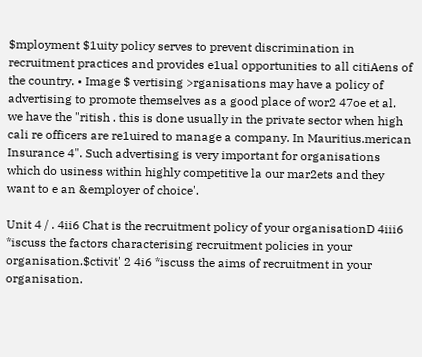$mployment $1uity policy serves to prevent discrimination in recruitment practices and provides e1ual opportunities to all citiAens of the country. • Image $ vertising >rganisations may have a policy of advertising to promote themselves as a good place of wor2 47oe et al. we have the "ritish . this is done usually in the private sector when high cali re officers are re1uired to manage a company. In Mauritius.merican Insurance 4". Such advertising is very important for organisations which do usiness within highly competitive la our mar2ets and they want to e an &employer of choice'.

Unit 4 / . 4ii6 Chat is the recruitment policy of your organisationD 4iii6 *iscuss the factors characterising recruitment policies in your organisation.$ctivit' 2 4i6 *iscuss the aims of recruitment in your organisation.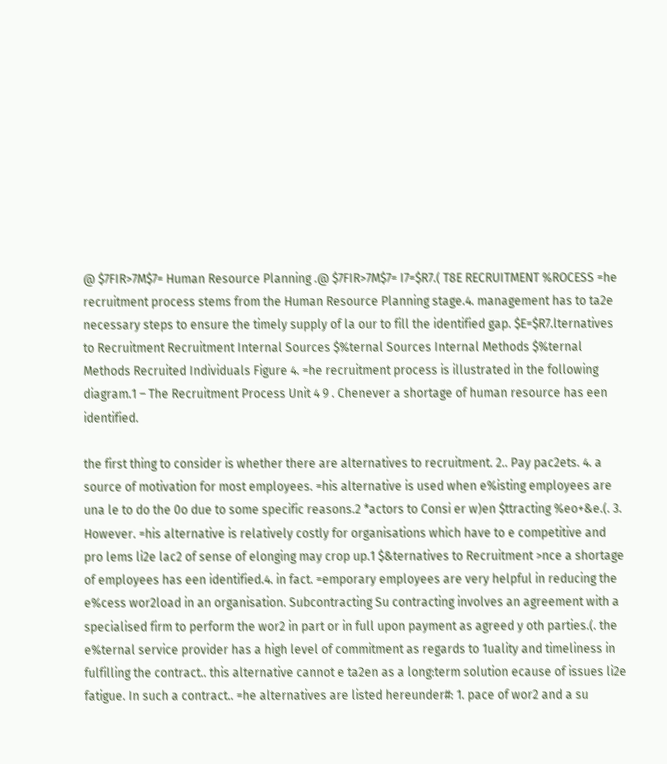@ $7FIR>7M$7= Human Resource Planning .@ $7FIR>7M$7= I7=$R7.( T8E RECRUITMENT %ROCESS =he recruitment process stems from the Human Resource Planning stage.4. management has to ta2e necessary steps to ensure the timely supply of la our to fill the identified gap. $E=$R7.lternatives to Recruitment Recruitment Internal Sources $%ternal Sources Internal Methods $%ternal Methods Recruited Individuals Figure 4. =he recruitment process is illustrated in the following diagram.1 – The Recruitment Process Unit 4 9 . Chenever a shortage of human resource has een identified.

the first thing to consider is whether there are alternatives to recruitment. 2.. Pay pac2ets. 4. a source of motivation for most employees. =his alternative is used when e%isting employees are una le to do the 0o due to some specific reasons.2 *actors to Consi er w)en $ttracting %eo+&e.(. 3. However. =his alternative is relatively costly for organisations which have to e competitive and pro lems li2e lac2 of sense of elonging may crop up.1 $&ternatives to Recruitment >nce a shortage of employees has een identified.4. in fact. =emporary employees are very helpful in reducing the e%cess wor2load in an organisation. Subcontracting Su contracting involves an agreement with a specialised firm to perform the wor2 in part or in full upon payment as agreed y oth parties.(. the e%ternal service provider has a high level of commitment as regards to 1uality and timeliness in fulfilling the contract.. this alternative cannot e ta2en as a long:term solution ecause of issues li2e fatigue. In such a contract.. =he alternatives are listed hereunder#: 1. pace of wor2 and a su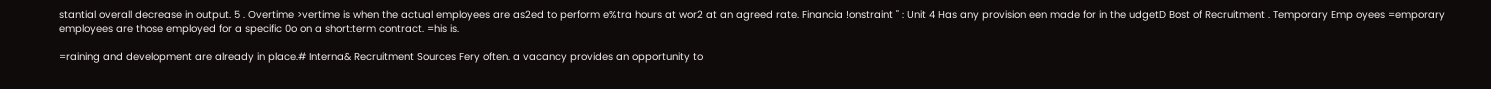stantial overall decrease in output. 5 . Overtime >vertime is when the actual employees are as2ed to perform e%tra hours at wor2 at an agreed rate. Financia !onstraint " : Unit 4 Has any provision een made for in the udgetD Bost of Recruitment . Temporary Emp oyees =emporary employees are those employed for a specific 0o on a short:term contract. =his is.

=raining and development are already in place.# Interna& Recruitment Sources Fery often. a vacancy provides an opportunity to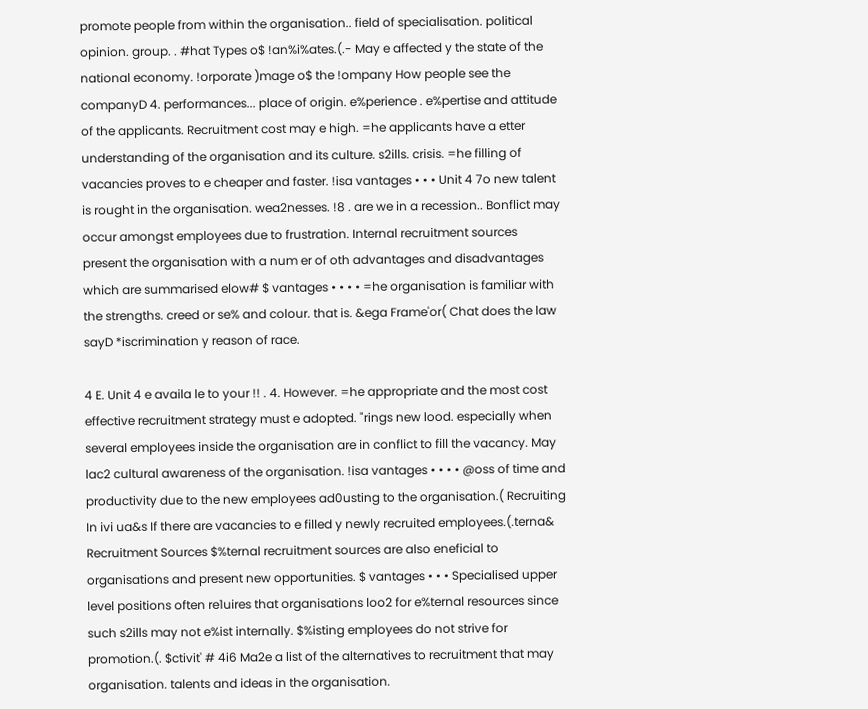promote people from within the organisation.. field of specialisation. political opinion. group. . #hat Types o$ !an%i%ates.(.- May e affected y the state of the national economy. !orporate )mage o$ the !ompany How people see the companyD 4. performances... place of origin. e%perience . e%pertise and attitude of the applicants. Recruitment cost may e high. =he applicants have a etter understanding of the organisation and its culture. s2ills. crisis. =he filling of vacancies proves to e cheaper and faster. !isa vantages • • • Unit 4 7o new talent is rought in the organisation. wea2nesses. !8 . are we in a recession.. Bonflict may occur amongst employees due to frustration. Internal recruitment sources present the organisation with a num er of oth advantages and disadvantages which are summarised elow# $ vantages • • • • =he organisation is familiar with the strengths. creed or se% and colour. that is. &ega Frame'or( Chat does the law sayD *iscrimination y reason of race.

4 E. Unit 4 e availa le to your !! . 4. However. =he appropriate and the most cost effective recruitment strategy must e adopted. "rings new lood. especially when several employees inside the organisation are in conflict to fill the vacancy. May lac2 cultural awareness of the organisation. !isa vantages • • • • @oss of time and productivity due to the new employees ad0usting to the organisation.( Recruiting In ivi ua&s If there are vacancies to e filled y newly recruited employees.(.terna& Recruitment Sources $%ternal recruitment sources are also eneficial to organisations and present new opportunities. $ vantages • • • Specialised upper level positions often re1uires that organisations loo2 for e%ternal resources since such s2ills may not e%ist internally. $%isting employees do not strive for promotion.(. $ctivit' # 4i6 Ma2e a list of the alternatives to recruitment that may organisation. talents and ideas in the organisation.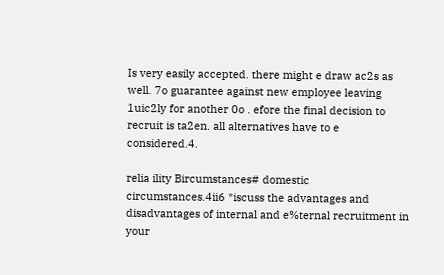Is very easily accepted. there might e draw ac2s as well. 7o guarantee against new employee leaving 1uic2ly for another 0o . efore the final decision to recruit is ta2en. all alternatives have to e considered.4.

relia ility Bircumstances# domestic circumstances.4ii6 *iscuss the advantages and disadvantages of internal and e%ternal recruitment in your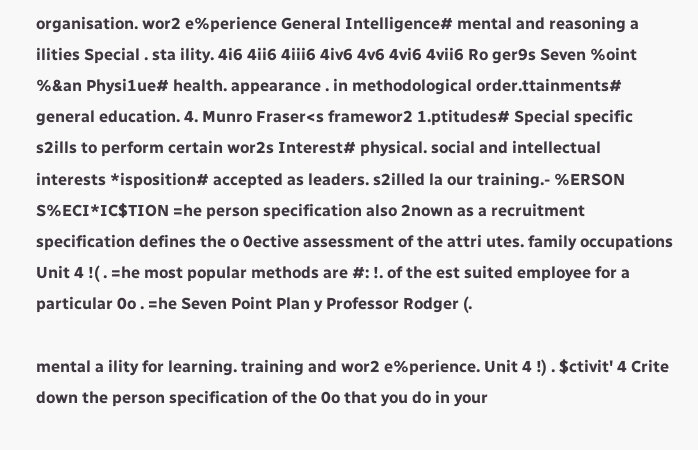organisation. wor2 e%perience General Intelligence# mental and reasoning a ilities Special . sta ility. 4i6 4ii6 4iii6 4iv6 4v6 4vi6 4vii6 Ro ger9s Seven %oint %&an Physi1ue# health. appearance . in methodological order.ttainments# general education. 4. Munro Fraser<s framewor2 1.ptitudes# Special specific s2ills to perform certain wor2s Interest# physical. social and intellectual interests *isposition# accepted as leaders. s2illed la our training.- %ERSON S%ECI*IC$TION =he person specification also 2nown as a recruitment specification defines the o 0ective assessment of the attri utes. family occupations Unit 4 !( . =he most popular methods are #: !. of the est suited employee for a particular 0o . =he Seven Point Plan y Professor Rodger (.

mental a ility for learning. training and wor2 e%perience. Unit 4 !) . $ctivit' 4 Crite down the person specification of the 0o that you do in your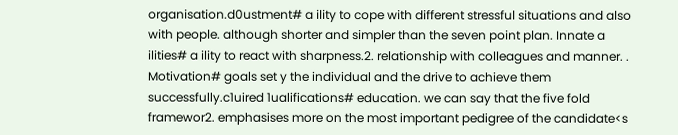organisation.d0ustment# a ility to cope with different stressful situations and also with people. although shorter and simpler than the seven point plan. Innate a ilities# a ility to react with sharpness.2. relationship with colleagues and manner. . Motivation# goals set y the individual and the drive to achieve them successfully.c1uired 1ualifications# education. we can say that the five fold framewor2. emphasises more on the most important pedigree of the candidate<s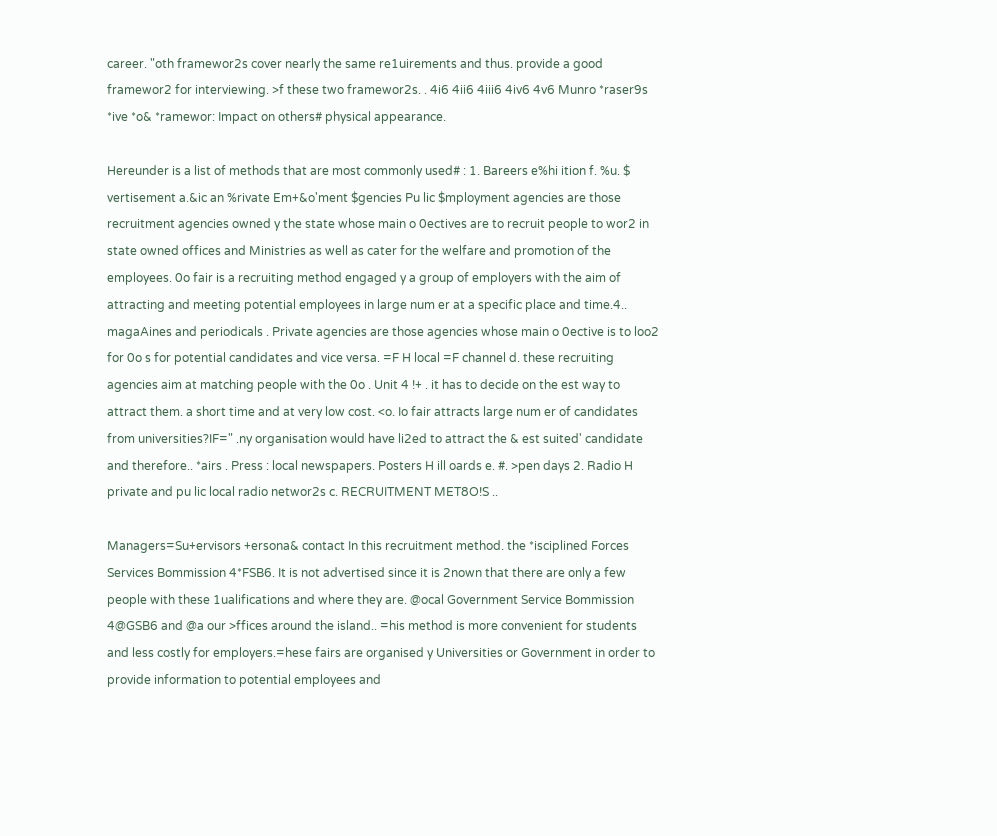career. "oth framewor2s cover nearly the same re1uirements and thus. provide a good framewor2 for interviewing. >f these two framewor2s. . 4i6 4ii6 4iii6 4iv6 4v6 Munro *raser9s *ive *o& *ramewor: Impact on others# physical appearance.

Hereunder is a list of methods that are most commonly used# : 1. Bareers e%hi ition f. %u. $ vertisement a.&ic an %rivate Em+&o'ment $gencies Pu lic $mployment agencies are those recruitment agencies owned y the state whose main o 0ectives are to recruit people to wor2 in state owned offices and Ministries as well as cater for the welfare and promotion of the employees. 0o fair is a recruiting method engaged y a group of employers with the aim of attracting and meeting potential employees in large num er at a specific place and time.4.. magaAines and periodicals . Private agencies are those agencies whose main o 0ective is to loo2 for 0o s for potential candidates and vice versa. =F H local =F channel d. these recruiting agencies aim at matching people with the 0o . Unit 4 !+ . it has to decide on the est way to attract them. a short time and at very low cost. <o. Io fair attracts large num er of candidates from universities?IF=" .ny organisation would have li2ed to attract the & est suited' candidate and therefore.. *airs . Press : local newspapers. Posters H ill oards e. #. >pen days 2. Radio H private and pu lic local radio networ2s c. RECRUITMENT MET8O!S ..

Managers=Su+ervisors +ersona& contact In this recruitment method. the *isciplined Forces Services Bommission 4*FSB6. It is not advertised since it is 2nown that there are only a few people with these 1ualifications and where they are. @ocal Government Service Bommission 4@GSB6 and @a our >ffices around the island.. =his method is more convenient for students and less costly for employers.=hese fairs are organised y Universities or Government in order to provide information to potential employees and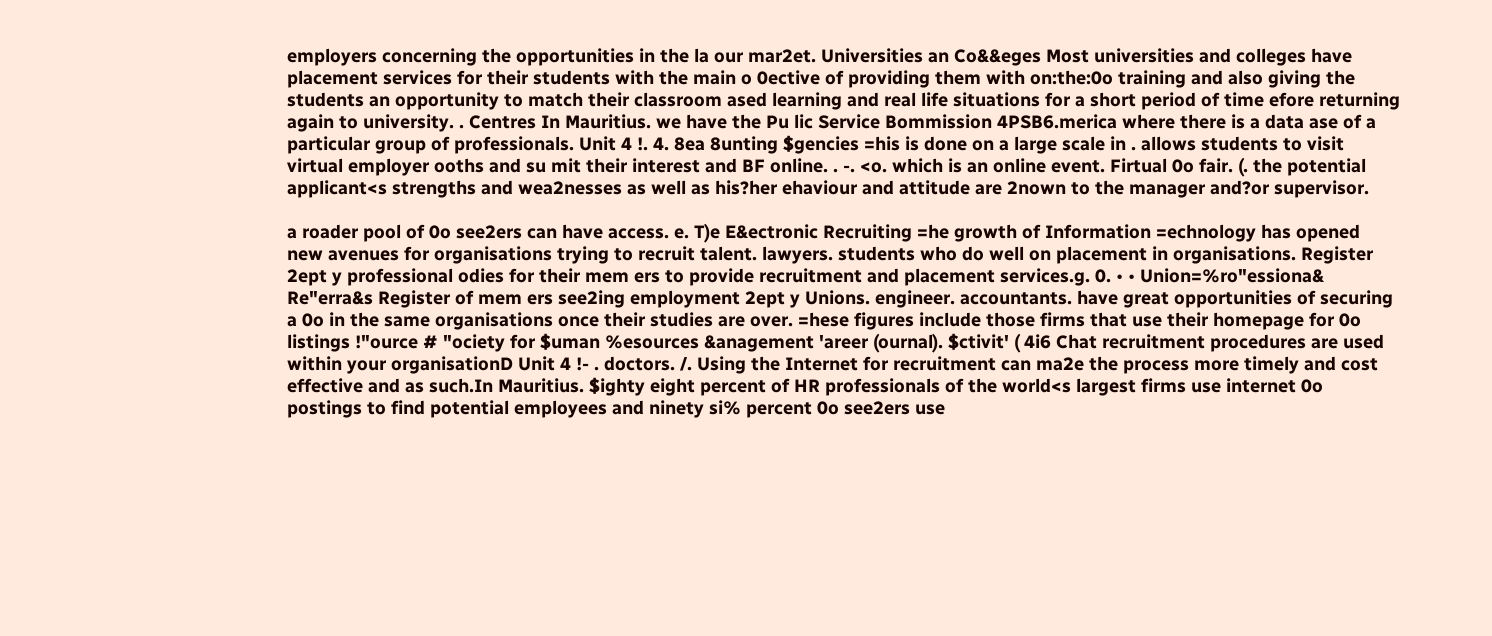employers concerning the opportunities in the la our mar2et. Universities an Co&&eges Most universities and colleges have placement services for their students with the main o 0ective of providing them with on:the:0o training and also giving the students an opportunity to match their classroom ased learning and real life situations for a short period of time efore returning again to university. . Centres In Mauritius. we have the Pu lic Service Bommission 4PSB6.merica where there is a data ase of a particular group of professionals. Unit 4 !. 4. 8ea 8unting $gencies =his is done on a large scale in . allows students to visit virtual employer ooths and su mit their interest and BF online. . -. <o. which is an online event. Firtual 0o fair. (. the potential applicant<s strengths and wea2nesses as well as his?her ehaviour and attitude are 2nown to the manager and?or supervisor.

a roader pool of 0o see2ers can have access. e. T)e E&ectronic Recruiting =he growth of Information =echnology has opened new avenues for organisations trying to recruit talent. lawyers. students who do well on placement in organisations. Register 2ept y professional odies for their mem ers to provide recruitment and placement services.g. 0. • • Union=%ro"essiona& Re"erra&s Register of mem ers see2ing employment 2ept y Unions. engineer. accountants. have great opportunities of securing a 0o in the same organisations once their studies are over. =hese figures include those firms that use their homepage for 0o listings !"ource # "ociety for $uman %esources &anagement 'areer (ournal). $ctivit' ( 4i6 Chat recruitment procedures are used within your organisationD Unit 4 !- . doctors. /. Using the Internet for recruitment can ma2e the process more timely and cost effective and as such.In Mauritius. $ighty eight percent of HR professionals of the world<s largest firms use internet 0o postings to find potential employees and ninety si% percent 0o see2ers use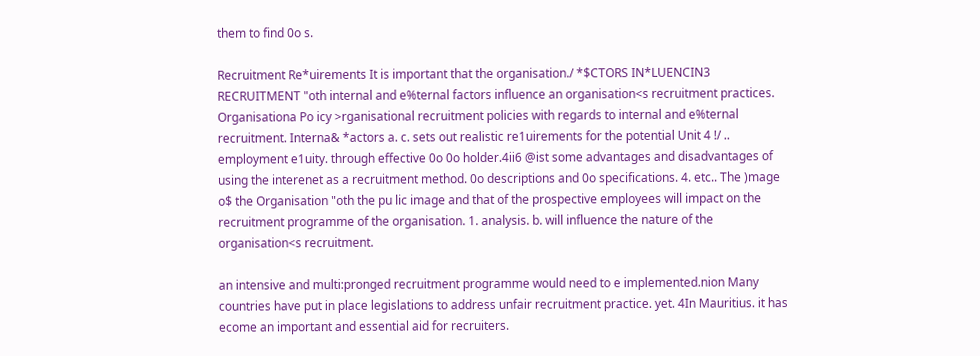them to find 0o s.

Recruitment Re*uirements It is important that the organisation./ *$CTORS IN*LUENCIN3 RECRUITMENT "oth internal and e%ternal factors influence an organisation<s recruitment practices. Organisationa Po icy >rganisational recruitment policies with regards to internal and e%ternal recruitment. Interna& *actors a. c. sets out realistic re1uirements for the potential Unit 4 !/ .. employment e1uity. through effective 0o 0o holder.4ii6 @ist some advantages and disadvantages of using the interenet as a recruitment method. 0o descriptions and 0o specifications. 4. etc.. The )mage o$ the Organisation "oth the pu lic image and that of the prospective employees will impact on the recruitment programme of the organisation. 1. analysis. b. will influence the nature of the organisation<s recruitment.

an intensive and multi:pronged recruitment programme would need to e implemented.nion Many countries have put in place legislations to address unfair recruitment practice. yet. 4In Mauritius. it has ecome an important and essential aid for recruiters.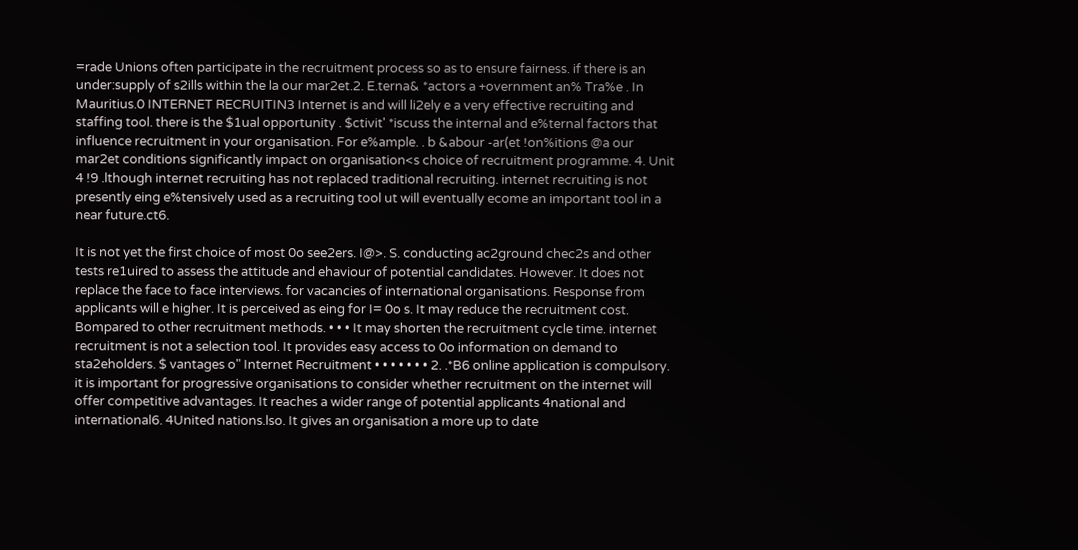=rade Unions often participate in the recruitment process so as to ensure fairness. if there is an under:supply of s2ills within the la our mar2et.2. E.terna& *actors a +overnment an% Tra%e . In Mauritius.0 INTERNET RECRUITIN3 Internet is and will li2ely e a very effective recruiting and staffing tool. there is the $1ual opportunity . $ctivit' *iscuss the internal and e%ternal factors that influence recruitment in your organisation. For e%ample. . b &abour -ar(et !on%itions @a our mar2et conditions significantly impact on organisation<s choice of recruitment programme. 4. Unit 4 !9 .lthough internet recruiting has not replaced traditional recruiting. internet recruiting is not presently eing e%tensively used as a recruiting tool ut will eventually ecome an important tool in a near future.ct6.

It is not yet the first choice of most 0o see2ers. I@>. S. conducting ac2ground chec2s and other tests re1uired to assess the attitude and ehaviour of potential candidates. However. It does not replace the face to face interviews. for vacancies of international organisations. Response from applicants will e higher. It is perceived as eing for I= 0o s. It may reduce the recruitment cost. Bompared to other recruitment methods. • • • It may shorten the recruitment cycle time. internet recruitment is not a selection tool. It provides easy access to 0o information on demand to sta2eholders. $ vantages o" Internet Recruitment • • • • • • • 2. .*B6 online application is compulsory. it is important for progressive organisations to consider whether recruitment on the internet will offer competitive advantages. It reaches a wider range of potential applicants 4national and international6. 4United nations.lso. It gives an organisation a more up to date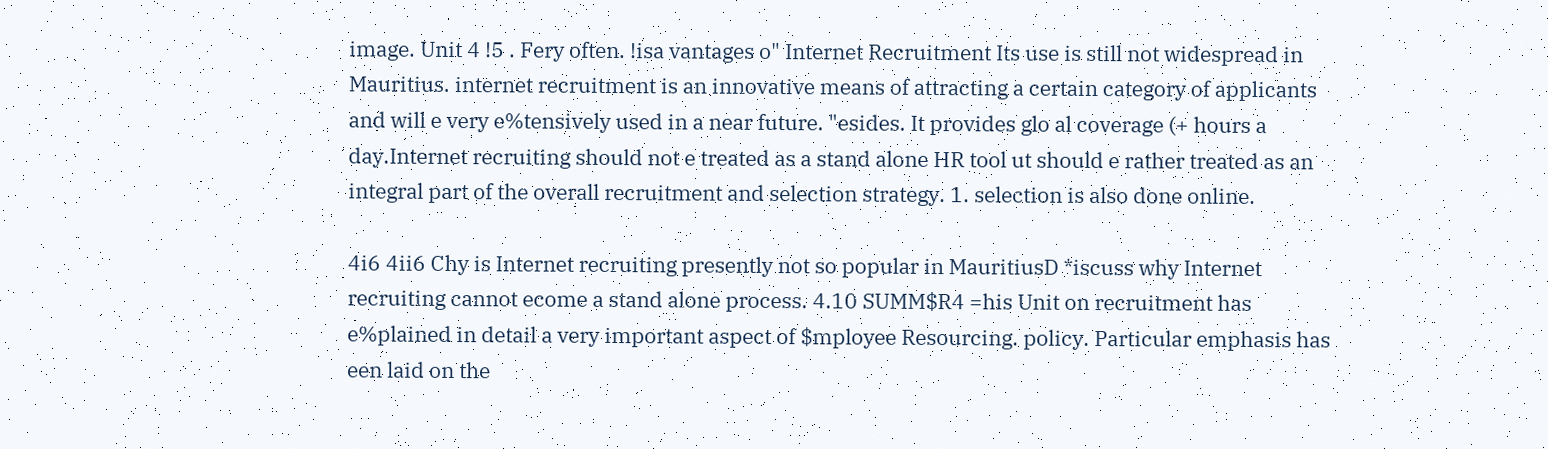image. Unit 4 !5 . Fery often. !isa vantages o" Internet Recruitment Its use is still not widespread in Mauritius. internet recruitment is an innovative means of attracting a certain category of applicants and will e very e%tensively used in a near future. "esides. It provides glo al coverage (+ hours a day.Internet recruiting should not e treated as a stand alone HR tool ut should e rather treated as an integral part of the overall recruitment and selection strategy. 1. selection is also done online.

4i6 4ii6 Chy is Internet recruiting presently not so popular in MauritiusD *iscuss why Internet recruiting cannot ecome a stand alone process. 4.10 SUMM$R4 =his Unit on recruitment has e%plained in detail a very important aspect of $mployee Resourcing. policy. Particular emphasis has een laid on the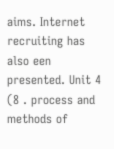aims. Internet recruiting has also een presented. Unit 4 (8 . process and methods of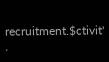recruitment.$ctivit' .